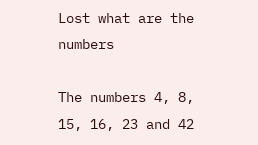Lost what are the numbers

The numbers 4, 8, 15, 16, 23 and 42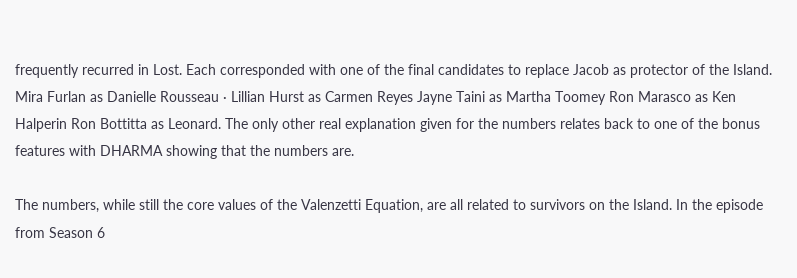frequently recurred in Lost. Each corresponded with one of the final candidates to replace Jacob as protector of the Island. Mira Furlan as Danielle Rousseau · Lillian Hurst as Carmen Reyes Jayne Taini as Martha Toomey Ron Marasco as Ken Halperin Ron Bottitta as Leonard. The only other real explanation given for the numbers relates back to one of the bonus features with DHARMA showing that the numbers are.

The numbers, while still the core values of the Valenzetti Equation, are all related to survivors on the Island. In the episode from Season 6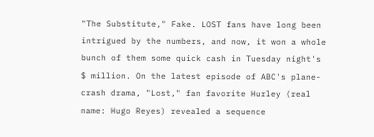"The Substitute," Fake. LOST fans have long been intrigued by the numbers, and now, it won a whole bunch of them some quick cash in Tuesday night's $ million. On the latest episode of ABC's plane-crash drama, "Lost," fan favorite Hurley (real name: Hugo Reyes) revealed a sequence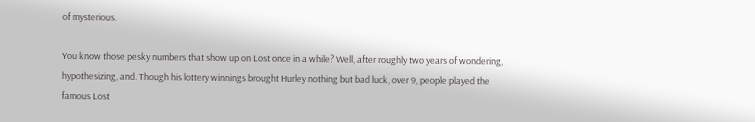of mysterious.

You know those pesky numbers that show up on Lost once in a while? Well, after roughly two years of wondering, hypothesizing, and. Though his lottery winnings brought Hurley nothing but bad luck, over 9, people played the famous Lost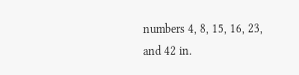numbers 4, 8, 15, 16, 23, and 42 in.